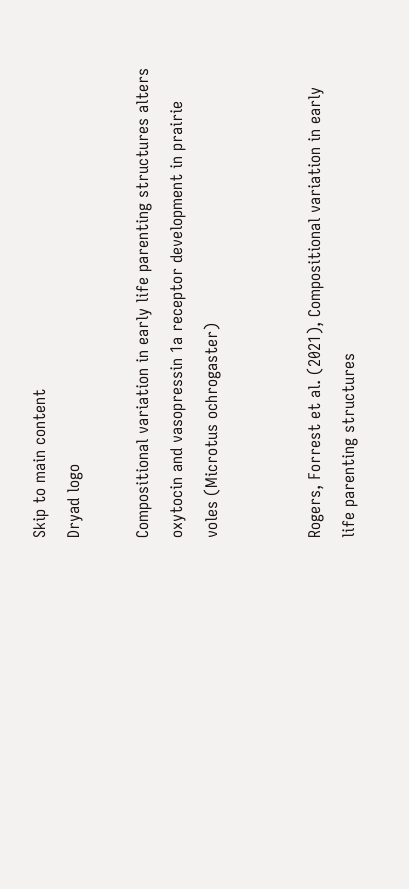Skip to main content
Dryad logo

Compositional variation in early life parenting structures alters oxytocin and vasopressin 1a receptor development in prairie voles (Microtus ochrogaster)


Rogers, Forrest et al. (2021), Compositional variation in early life parenting structures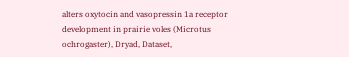alters oxytocin and vasopressin 1a receptor development in prairie voles (Microtus ochrogaster), Dryad, Dataset,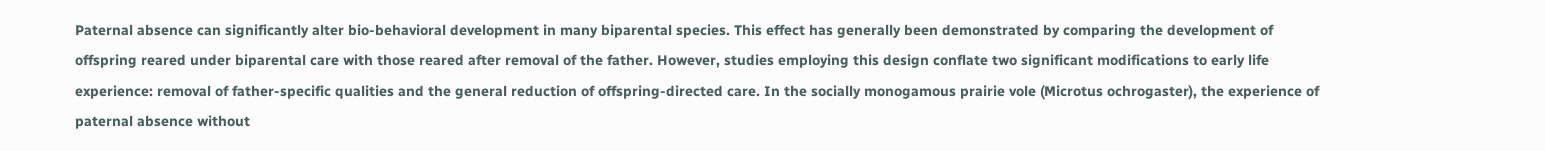Paternal absence can significantly alter bio-behavioral development in many biparental species. This effect has generally been demonstrated by comparing the development of offspring reared under biparental care with those reared after removal of the father. However, studies employing this design conflate two significant modifications to early life experience: removal of father-specific qualities and the general reduction of offspring-directed care. In the socially monogamous prairie vole (Microtus ochrogaster), the experience of paternal absence without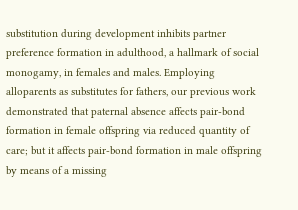substitution during development inhibits partner preference formation in adulthood, a hallmark of social monogamy, in females and males. Employing alloparents as substitutes for fathers, our previous work demonstrated that paternal absence affects pair-bond formation in female offspring via reduced quantity of care; but it affects pair-bond formation in male offspring by means of a missing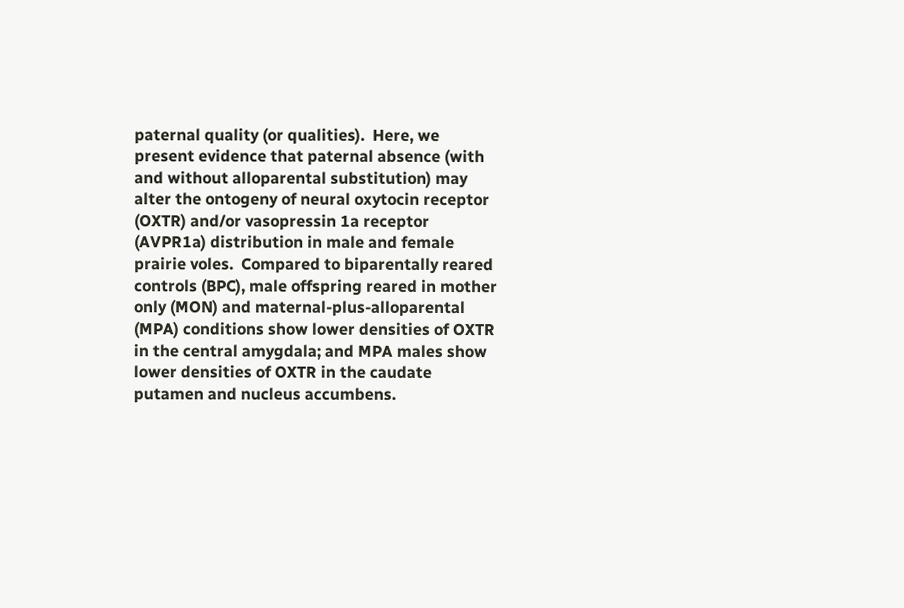paternal quality (or qualities).  Here, we present evidence that paternal absence (with and without alloparental substitution) may alter the ontogeny of neural oxytocin receptor (OXTR) and/or vasopressin 1a receptor (AVPR1a) distribution in male and female prairie voles.  Compared to biparentally reared controls (BPC), male offspring reared in mother only (MON) and maternal-plus-alloparental (MPA) conditions show lower densities of OXTR in the central amygdala; and MPA males show lower densities of OXTR in the caudate putamen and nucleus accumbens.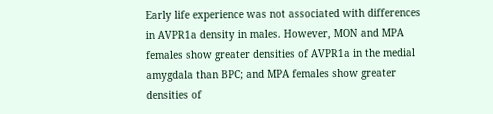Early life experience was not associated with differences in AVPR1a density in males. However, MON and MPA females show greater densities of AVPR1a in the medial amygdala than BPC; and MPA females show greater densities of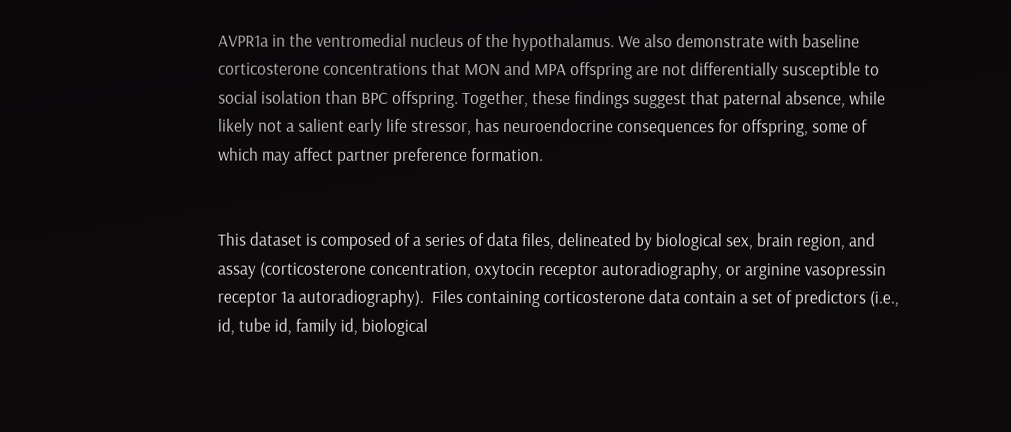AVPR1a in the ventromedial nucleus of the hypothalamus. We also demonstrate with baseline corticosterone concentrations that MON and MPA offspring are not differentially susceptible to social isolation than BPC offspring. Together, these findings suggest that paternal absence, while likely not a salient early life stressor, has neuroendocrine consequences for offspring, some of which may affect partner preference formation.


This dataset is composed of a series of data files, delineated by biological sex, brain region, and assay (corticosterone concentration, oxytocin receptor autoradiography, or arginine vasopressin receptor 1a autoradiography).  Files containing corticosterone data contain a set of predictors (i.e., id, tube id, family id, biological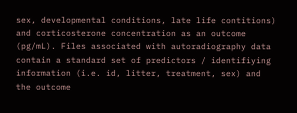sex, developmental conditions, late life contitions) and corticosterone concentration as an outcome (pg/mL). Files associated with autoradiography data contain a standard set of predictors / identifiying information (i.e. id, litter, treatment, sex) and the outcome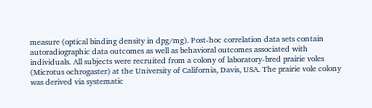measure (optical binding density in dpg/mg). Post-hoc correlation data sets contain autoradiographic data outcomes as well as behavioral outcomes associated with individuals. All subjects were recruited from a colony of laboratory-bred prairie voles (Microtus ochrogaster) at the University of California, Davis, USA. The prairie vole colony was derived via systematic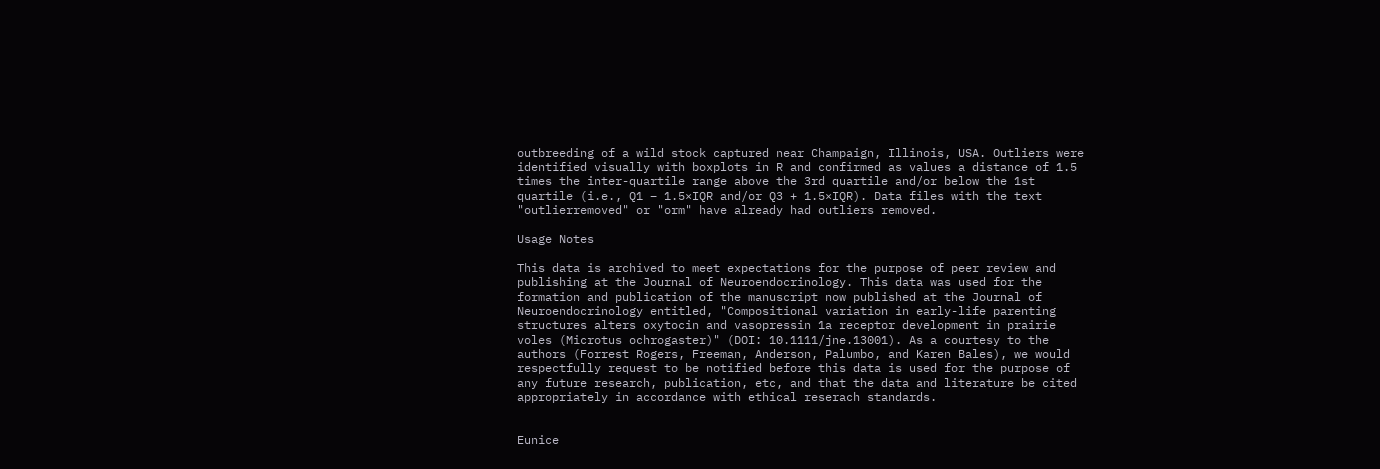outbreeding of a wild stock captured near Champaign, Illinois, USA. Outliers were identified visually with boxplots in R and confirmed as values a distance of 1.5 times the inter-quartile range above the 3rd quartile and/or below the 1st quartile (i.e., Q1 – 1.5×IQR and/or Q3 + 1.5×IQR). Data files with the text "outlierremoved" or "orm" have already had outliers removed.

Usage Notes

This data is archived to meet expectations for the purpose of peer review and publishing at the Journal of Neuroendocrinology. This data was used for the formation and publication of the manuscript now published at the Journal of Neuroendocrinology entitled, "Compositional variation in early-life parenting structures alters oxytocin and vasopressin 1a receptor development in prairie voles (Microtus ochrogaster)" (DOI: 10.1111/jne.13001). As a courtesy to the authors (Forrest Rogers, Freeman, Anderson, Palumbo, and Karen Bales), we would respectfully request to be notified before this data is used for the purpose of any future research, publication, etc, and that the data and literature be cited appropriately in accordance with ethical reserach standards.


Eunice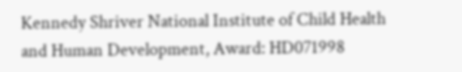Kennedy Shriver National Institute of Child Health and Human Development, Award: HD071998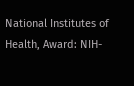National Institutes of Health, Award: NIH-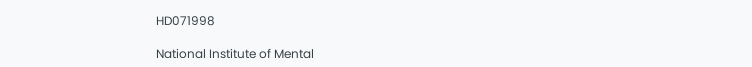HD071998

National Institute of Mental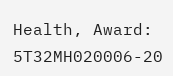Health, Award: 5T32MH020006-20